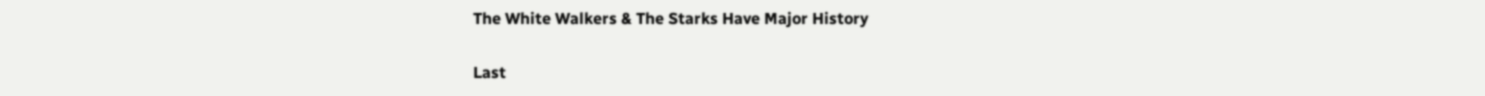The White Walkers & The Starks Have Major History

Last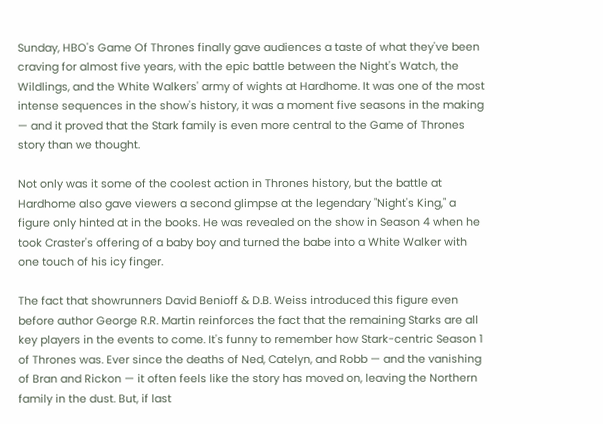Sunday, HBO's Game Of Thrones finally gave audiences a taste of what they've been craving for almost five years, with the epic battle between the Night's Watch, the Wildlings, and the White Walkers' army of wights at Hardhome. It was one of the most intense sequences in the show's history, it was a moment five seasons in the making — and it proved that the Stark family is even more central to the Game of Thrones story than we thought.

Not only was it some of the coolest action in Thrones history, but the battle at Hardhome also gave viewers a second glimpse at the legendary "Night's King," a figure only hinted at in the books. He was revealed on the show in Season 4 when he took Craster's offering of a baby boy and turned the babe into a White Walker with one touch of his icy finger.

The fact that showrunners David Benioff & D.B. Weiss introduced this figure even before author George R.R. Martin reinforces the fact that the remaining Starks are all key players in the events to come. It's funny to remember how Stark-centric Season 1 of Thrones was. Ever since the deaths of Ned, Catelyn, and Robb — and the vanishing of Bran and Rickon — it often feels like the story has moved on, leaving the Northern family in the dust. But, if last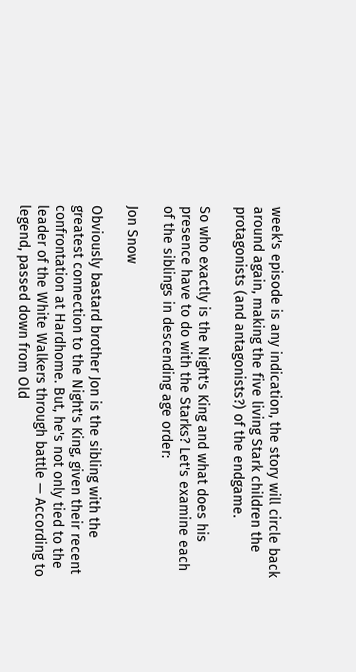week's episode is any indication, the story will circle back around again, making the five living Stark children the protagonists (and antagonists?) of the endgame.

So who exactly is the Night's King and what does his presence have to do with the Starks? Let's examine each of the siblings in descending age order:

Jon Snow

Obviously bastard brother Jon is the sibling with the greatest connection to the Night's King, given their recent confrontation at Hardhome. But, he's not only tied to the leader of the White Walkers through battle — According to legend, passed down from Old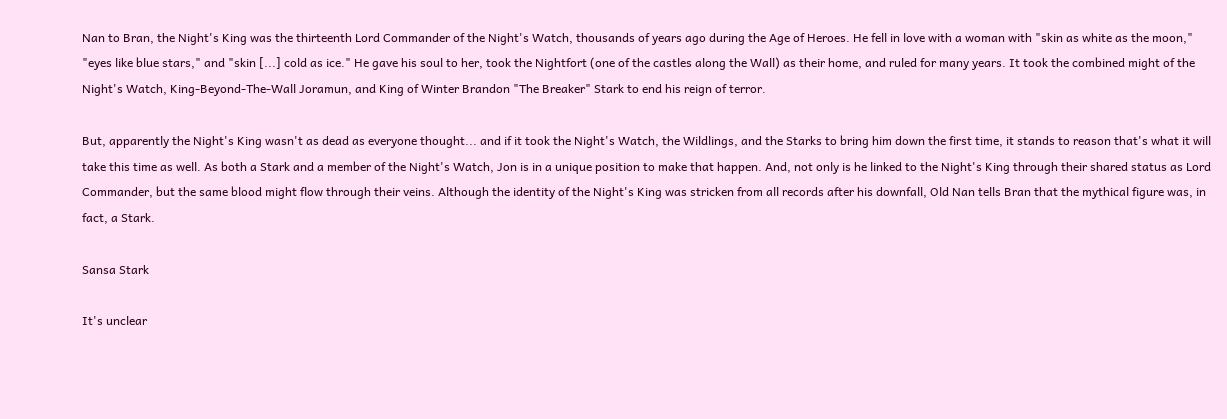Nan to Bran, the Night's King was the thirteenth Lord Commander of the Night's Watch, thousands of years ago during the Age of Heroes. He fell in love with a woman with "skin as white as the moon," "eyes like blue stars," and "skin [...] cold as ice." He gave his soul to her, took the Nightfort (one of the castles along the Wall) as their home, and ruled for many years. It took the combined might of the Night's Watch, King-Beyond-The-Wall Joramun, and King of Winter Brandon "The Breaker" Stark to end his reign of terror.

But, apparently the Night's King wasn't as dead as everyone thought... and if it took the Night's Watch, the Wildlings, and the Starks to bring him down the first time, it stands to reason that's what it will take this time as well. As both a Stark and a member of the Night's Watch, Jon is in a unique position to make that happen. And, not only is he linked to the Night's King through their shared status as Lord Commander, but the same blood might flow through their veins. Although the identity of the Night's King was stricken from all records after his downfall, Old Nan tells Bran that the mythical figure was, in fact, a Stark.

Sansa Stark

It's unclear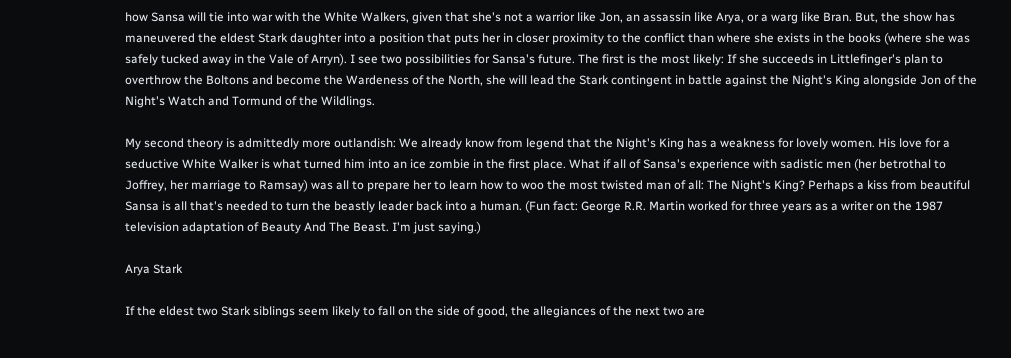how Sansa will tie into war with the White Walkers, given that she's not a warrior like Jon, an assassin like Arya, or a warg like Bran. But, the show has maneuvered the eldest Stark daughter into a position that puts her in closer proximity to the conflict than where she exists in the books (where she was safely tucked away in the Vale of Arryn). I see two possibilities for Sansa's future. The first is the most likely: If she succeeds in Littlefinger's plan to overthrow the Boltons and become the Wardeness of the North, she will lead the Stark contingent in battle against the Night's King alongside Jon of the Night's Watch and Tormund of the Wildlings.

My second theory is admittedly more outlandish: We already know from legend that the Night's King has a weakness for lovely women. His love for a seductive White Walker is what turned him into an ice zombie in the first place. What if all of Sansa's experience with sadistic men (her betrothal to Joffrey, her marriage to Ramsay) was all to prepare her to learn how to woo the most twisted man of all: The Night's King? Perhaps a kiss from beautiful Sansa is all that's needed to turn the beastly leader back into a human. (Fun fact: George R.R. Martin worked for three years as a writer on the 1987 television adaptation of Beauty And The Beast. I'm just saying.)

Arya Stark

If the eldest two Stark siblings seem likely to fall on the side of good, the allegiances of the next two are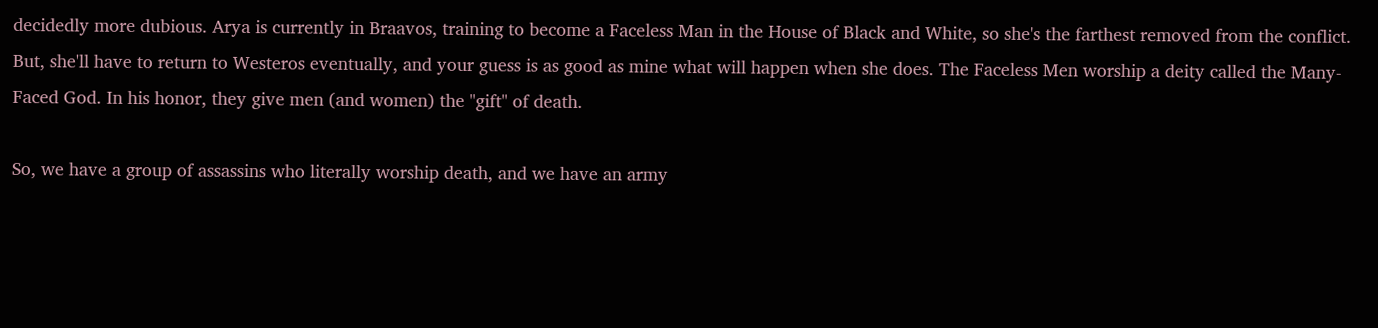decidedly more dubious. Arya is currently in Braavos, training to become a Faceless Man in the House of Black and White, so she's the farthest removed from the conflict. But, she'll have to return to Westeros eventually, and your guess is as good as mine what will happen when she does. The Faceless Men worship a deity called the Many-Faced God. In his honor, they give men (and women) the "gift" of death.

So, we have a group of assassins who literally worship death, and we have an army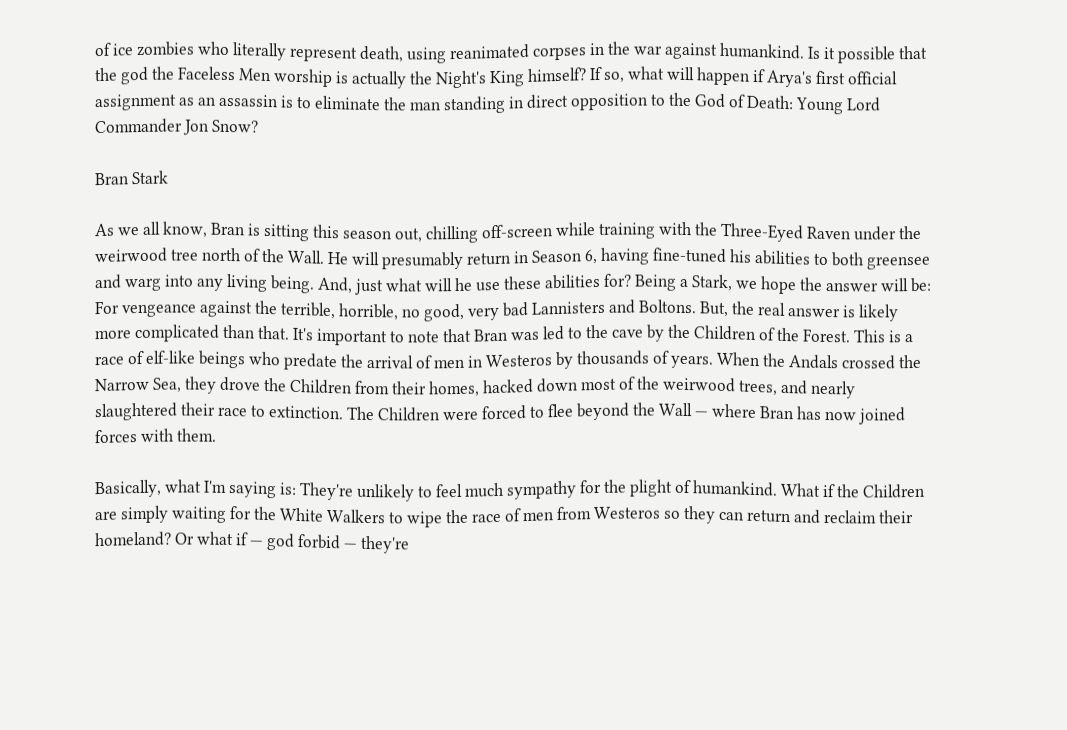of ice zombies who literally represent death, using reanimated corpses in the war against humankind. Is it possible that the god the Faceless Men worship is actually the Night's King himself? If so, what will happen if Arya's first official assignment as an assassin is to eliminate the man standing in direct opposition to the God of Death: Young Lord Commander Jon Snow?

Bran Stark

As we all know, Bran is sitting this season out, chilling off-screen while training with the Three-Eyed Raven under the weirwood tree north of the Wall. He will presumably return in Season 6, having fine-tuned his abilities to both greensee and warg into any living being. And, just what will he use these abilities for? Being a Stark, we hope the answer will be: For vengeance against the terrible, horrible, no good, very bad Lannisters and Boltons. But, the real answer is likely more complicated than that. It's important to note that Bran was led to the cave by the Children of the Forest. This is a race of elf-like beings who predate the arrival of men in Westeros by thousands of years. When the Andals crossed the Narrow Sea, they drove the Children from their homes, hacked down most of the weirwood trees, and nearly slaughtered their race to extinction. The Children were forced to flee beyond the Wall — where Bran has now joined forces with them.

Basically, what I'm saying is: They're unlikely to feel much sympathy for the plight of humankind. What if the Children are simply waiting for the White Walkers to wipe the race of men from Westeros so they can return and reclaim their homeland? Or what if — god forbid — they're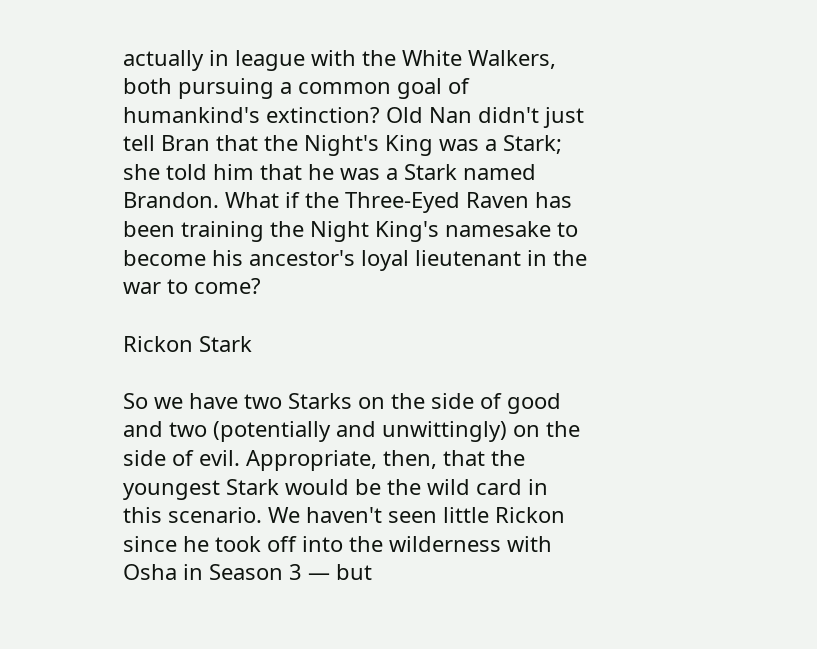actually in league with the White Walkers, both pursuing a common goal of humankind's extinction? Old Nan didn't just tell Bran that the Night's King was a Stark; she told him that he was a Stark named Brandon. What if the Three-Eyed Raven has been training the Night King's namesake to become his ancestor's loyal lieutenant in the war to come?

Rickon Stark

So we have two Starks on the side of good and two (potentially and unwittingly) on the side of evil. Appropriate, then, that the youngest Stark would be the wild card in this scenario. We haven't seen little Rickon since he took off into the wilderness with Osha in Season 3 — but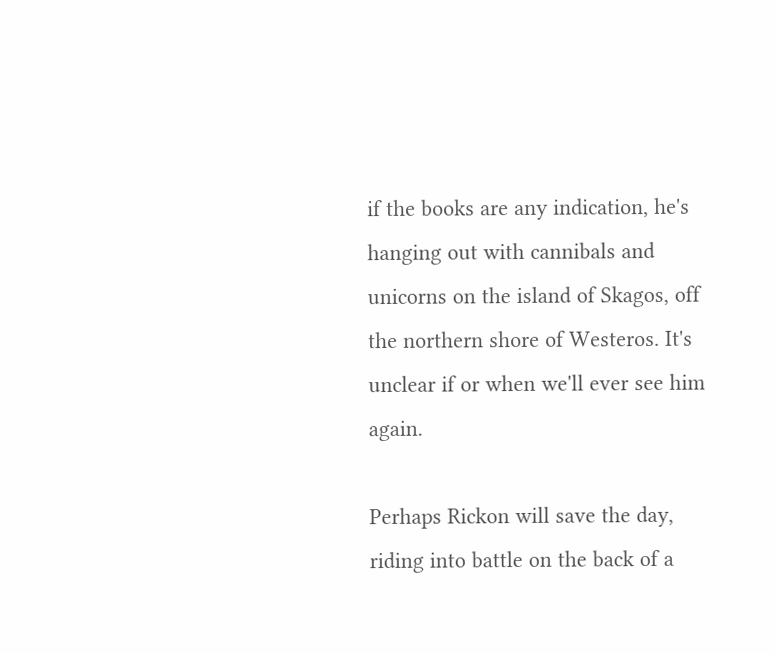if the books are any indication, he's hanging out with cannibals and unicorns on the island of Skagos, off the northern shore of Westeros. It's unclear if or when we'll ever see him again.

Perhaps Rickon will save the day, riding into battle on the back of a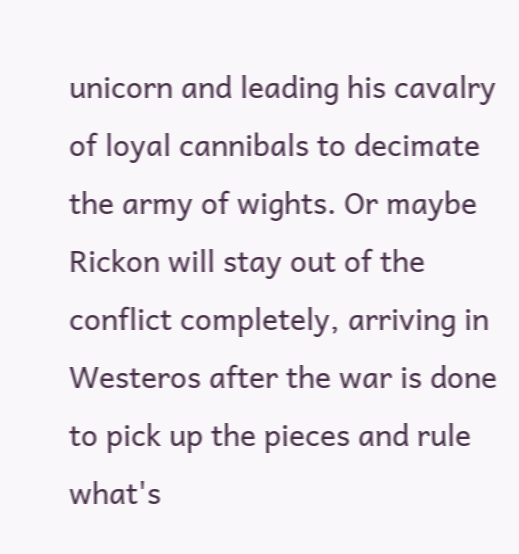unicorn and leading his cavalry of loyal cannibals to decimate the army of wights. Or maybe Rickon will stay out of the conflict completely, arriving in Westeros after the war is done to pick up the pieces and rule what's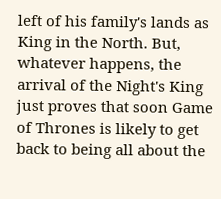left of his family's lands as King in the North. But, whatever happens, the arrival of the Night's King just proves that soon Game of Thrones is likely to get back to being all about the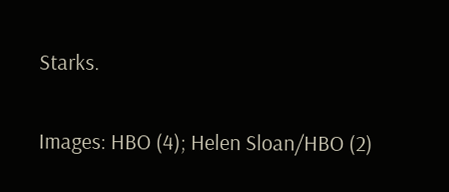Starks.

Images: HBO (4); Helen Sloan/HBO (2)